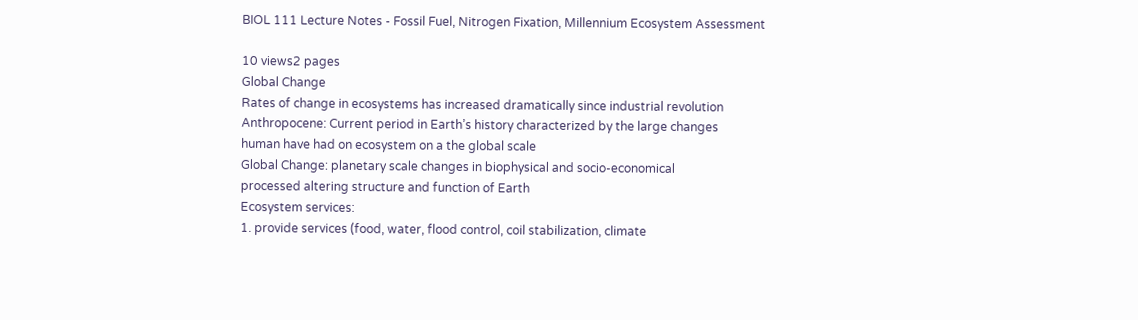BIOL 111 Lecture Notes - Fossil Fuel, Nitrogen Fixation, Millennium Ecosystem Assessment

10 views2 pages
Global Change
Rates of change in ecosystems has increased dramatically since industrial revolution
Anthropocene: Current period in Earth’s history characterized by the large changes
human have had on ecosystem on a the global scale
Global Change: planetary scale changes in biophysical and socio-economical
processed altering structure and function of Earth
Ecosystem services:
1. provide services (food, water, flood control, coil stabilization, climate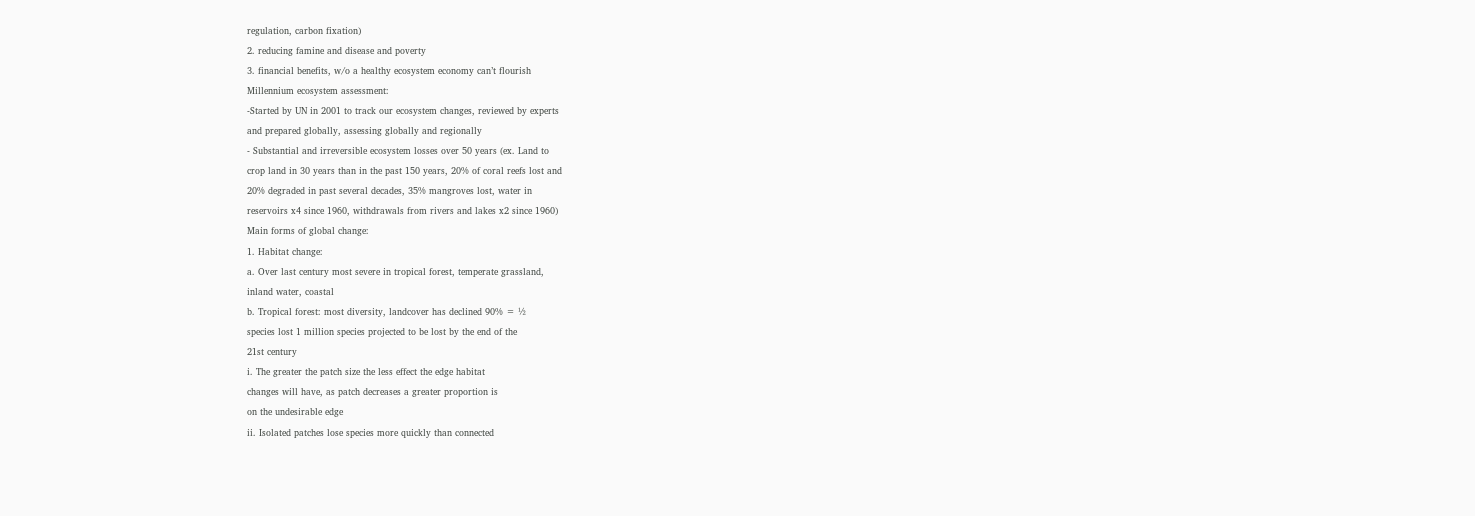regulation, carbon fixation)
2. reducing famine and disease and poverty
3. financial benefits, w/o a healthy ecosystem economy can’t flourish
Millennium ecosystem assessment:
-Started by UN in 2001 to track our ecosystem changes, reviewed by experts
and prepared globally, assessing globally and regionally
- Substantial and irreversible ecosystem losses over 50 years (ex. Land to
crop land in 30 years than in the past 150 years, 20% of coral reefs lost and
20% degraded in past several decades, 35% mangroves lost, water in
reservoirs x4 since 1960, withdrawals from rivers and lakes x2 since 1960)
Main forms of global change:
1. Habitat change:
a. Over last century most severe in tropical forest, temperate grassland,
inland water, coastal
b. Tropical forest: most diversity, landcover has declined 90% = ½
species lost 1 million species projected to be lost by the end of the
21st century
i. The greater the patch size the less effect the edge habitat
changes will have, as patch decreases a greater proportion is
on the undesirable edge
ii. Isolated patches lose species more quickly than connected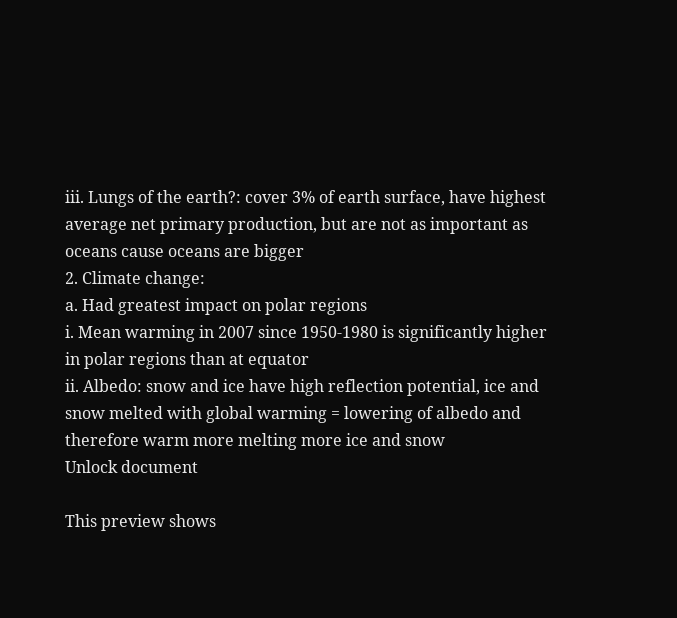iii. Lungs of the earth?: cover 3% of earth surface, have highest
average net primary production, but are not as important as
oceans cause oceans are bigger
2. Climate change:
a. Had greatest impact on polar regions
i. Mean warming in 2007 since 1950-1980 is significantly higher
in polar regions than at equator
ii. Albedo: snow and ice have high reflection potential, ice and
snow melted with global warming = lowering of albedo and
therefore warm more melting more ice and snow
Unlock document

This preview shows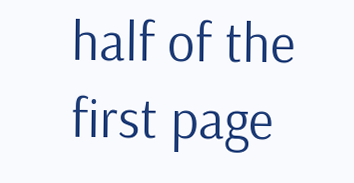half of the first page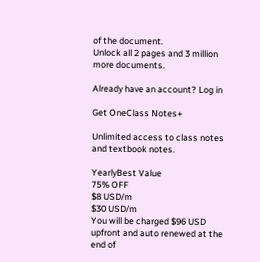of the document.
Unlock all 2 pages and 3 million more documents.

Already have an account? Log in

Get OneClass Notes+

Unlimited access to class notes and textbook notes.

YearlyBest Value
75% OFF
$8 USD/m
$30 USD/m
You will be charged $96 USD upfront and auto renewed at the end of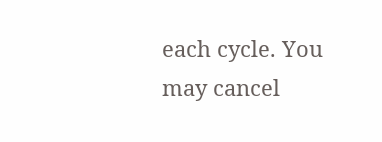each cycle. You may cancel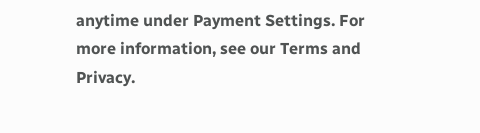anytime under Payment Settings. For more information, see our Terms and Privacy.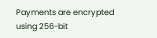Payments are encrypted using 256-bit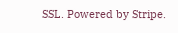SSL. Powered by Stripe.